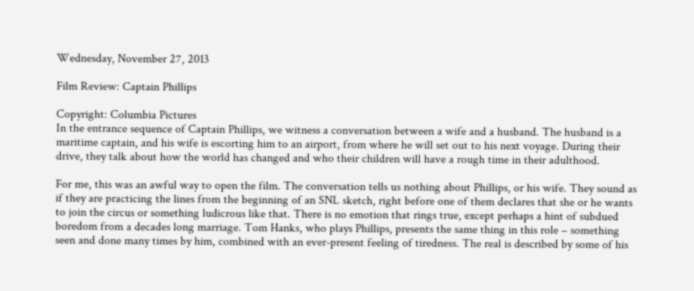Wednesday, November 27, 2013

Film Review: Captain Phillips

Copyright: Columbia Pictures
In the entrance sequence of Captain Phillips, we witness a conversation between a wife and a husband. The husband is a maritime captain, and his wife is escorting him to an airport, from where he will set out to his next voyage. During their drive, they talk about how the world has changed and who their children will have a rough time in their adulthood.

For me, this was an awful way to open the film. The conversation tells us nothing about Phillips, or his wife. They sound as if they are practicing the lines from the beginning of an SNL sketch, right before one of them declares that she or he wants to join the circus or something ludicrous like that. There is no emotion that rings true, except perhaps a hint of subdued boredom from a decades long marriage. Tom Hanks, who plays Phillips, presents the same thing in this role – something seen and done many times by him, combined with an ever-present feeling of tiredness. The real is described by some of his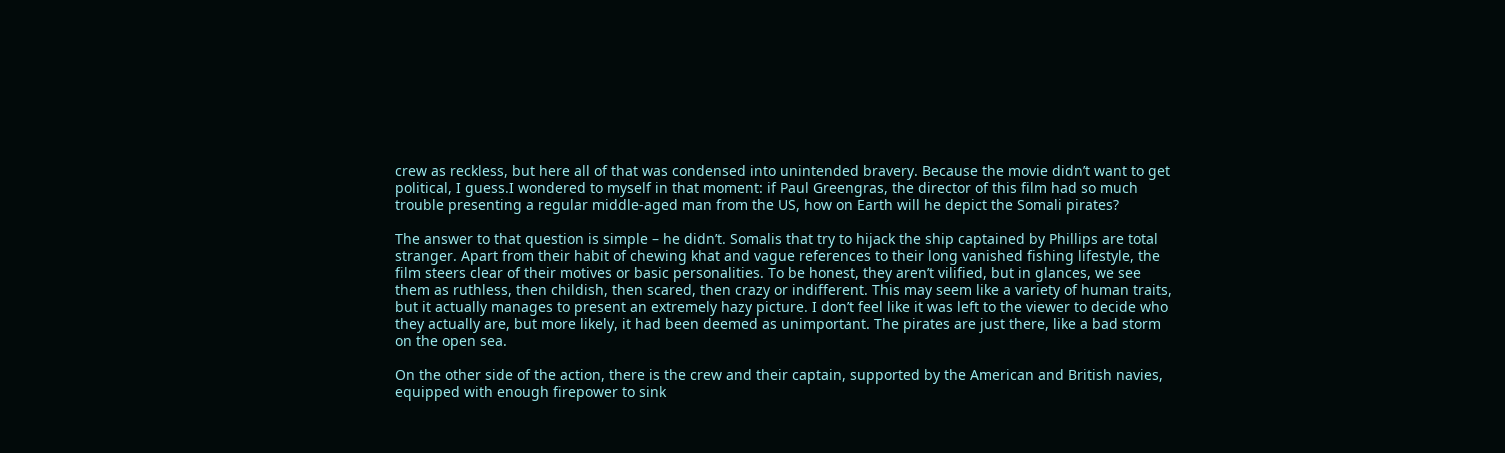crew as reckless, but here all of that was condensed into unintended bravery. Because the movie didn’t want to get political, I guess.I wondered to myself in that moment: if Paul Greengras, the director of this film had so much trouble presenting a regular middle-aged man from the US, how on Earth will he depict the Somali pirates?

The answer to that question is simple – he didn’t. Somalis that try to hijack the ship captained by Phillips are total stranger. Apart from their habit of chewing khat and vague references to their long vanished fishing lifestyle, the film steers clear of their motives or basic personalities. To be honest, they aren’t vilified, but in glances, we see them as ruthless, then childish, then scared, then crazy or indifferent. This may seem like a variety of human traits, but it actually manages to present an extremely hazy picture. I don’t feel like it was left to the viewer to decide who they actually are, but more likely, it had been deemed as unimportant. The pirates are just there, like a bad storm on the open sea.

On the other side of the action, there is the crew and their captain, supported by the American and British navies, equipped with enough firepower to sink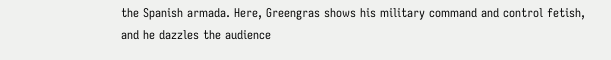the Spanish armada. Here, Greengras shows his military command and control fetish, and he dazzles the audience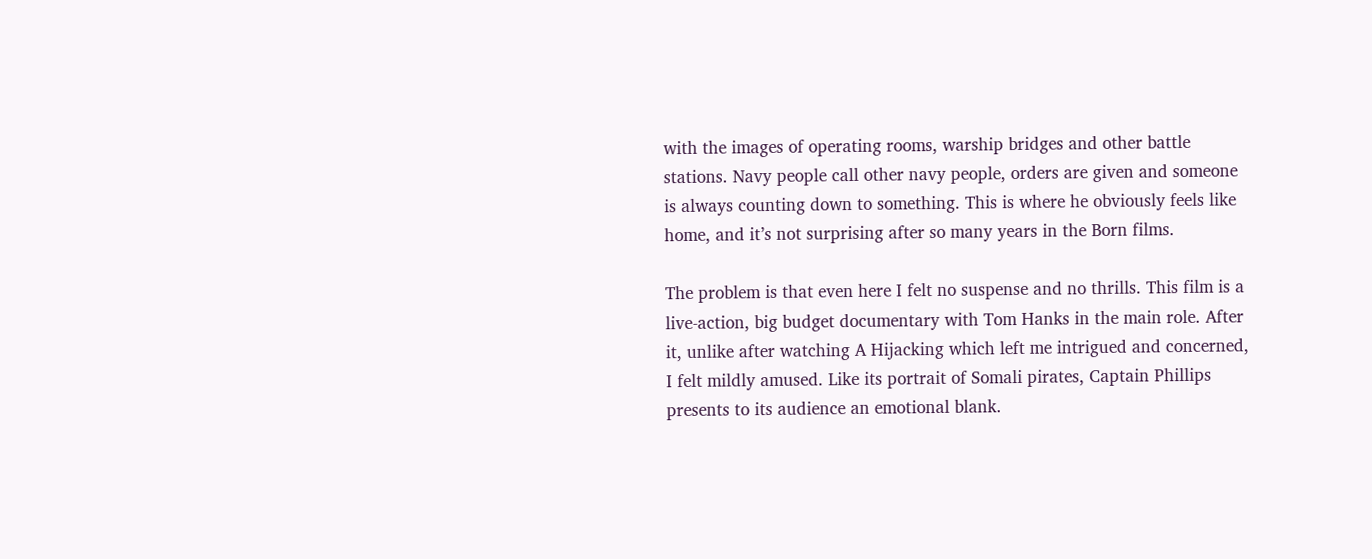with the images of operating rooms, warship bridges and other battle stations. Navy people call other navy people, orders are given and someone is always counting down to something. This is where he obviously feels like home, and it’s not surprising after so many years in the Born films.

The problem is that even here I felt no suspense and no thrills. This film is a live-action, big budget documentary with Tom Hanks in the main role. After it, unlike after watching A Hijacking which left me intrigued and concerned, I felt mildly amused. Like its portrait of Somali pirates, Captain Phillips presents to its audience an emotional blank.